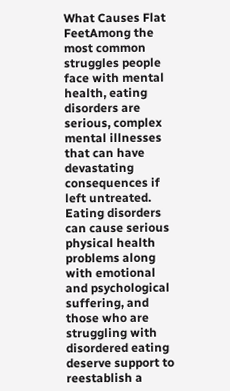What Causes Flat FeetAmong the most common struggles people face with mental health, eating disorders are serious, complex mental illnesses that can have devastating consequences if left untreated. Eating disorders can cause serious physical health problems along with emotional and psychological suffering, and those who are struggling with disordered eating deserve support to reestablish a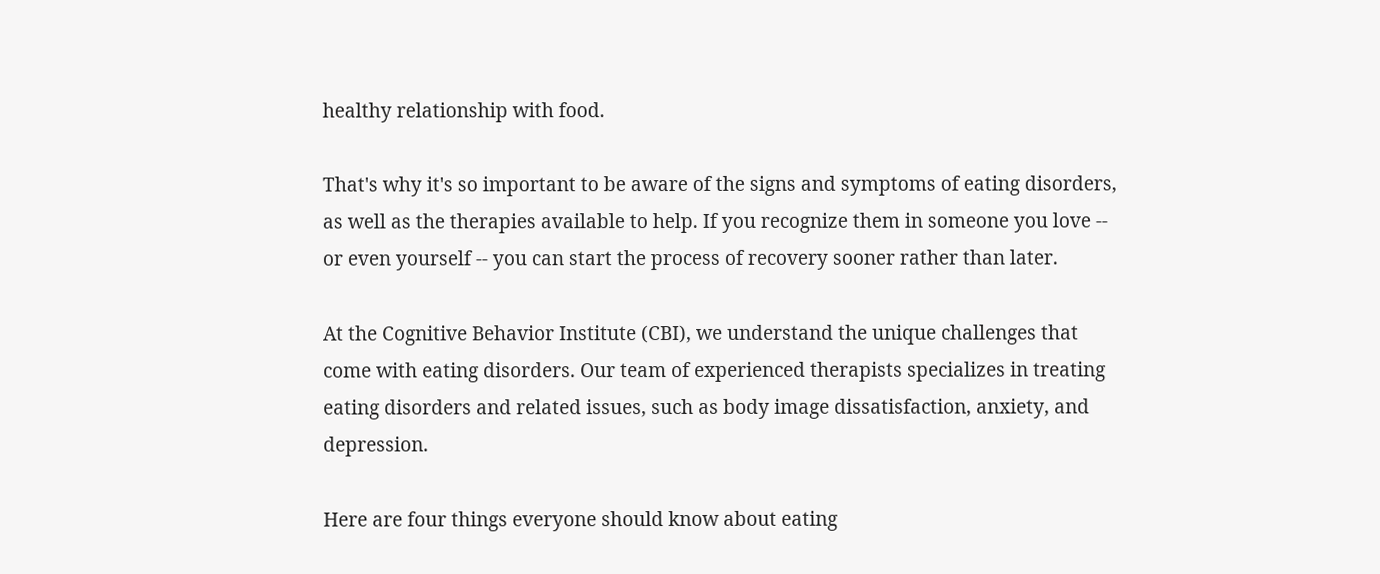healthy relationship with food.

That's why it's so important to be aware of the signs and symptoms of eating disorders, as well as the therapies available to help. If you recognize them in someone you love -- or even yourself -- you can start the process of recovery sooner rather than later.

At the Cognitive Behavior Institute (CBI), we understand the unique challenges that come with eating disorders. Our team of experienced therapists specializes in treating eating disorders and related issues, such as body image dissatisfaction, anxiety, and depression.

Here are four things everyone should know about eating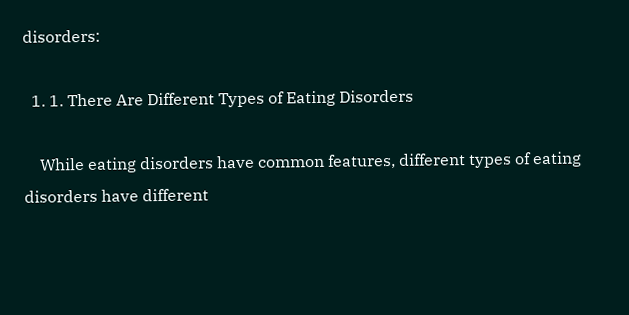disorders:

  1. 1. There Are Different Types of Eating Disorders

    While eating disorders have common features, different types of eating disorders have different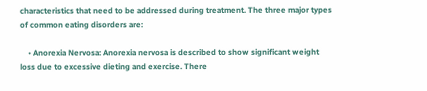characteristics that need to be addressed during treatment. The three major types of common eating disorders are:

    • Anorexia Nervosa: Anorexia nervosa is described to show significant weight loss due to excessive dieting and exercise. There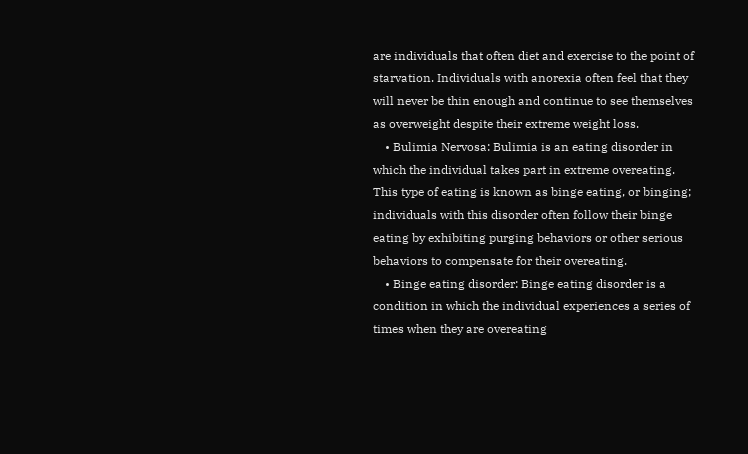are individuals that often diet and exercise to the point of starvation. Individuals with anorexia often feel that they will never be thin enough and continue to see themselves as overweight despite their extreme weight loss.
    • Bulimia Nervosa: Bulimia is an eating disorder in which the individual takes part in extreme overeating. This type of eating is known as binge eating, or binging; individuals with this disorder often follow their binge eating by exhibiting purging behaviors or other serious behaviors to compensate for their overeating.
    • Binge eating disorder: Binge eating disorder is a condition in which the individual experiences a series of times when they are overeating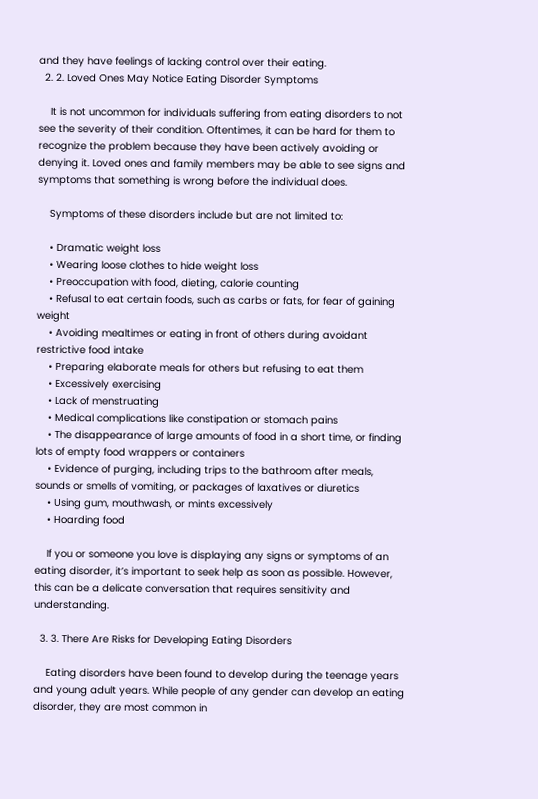and they have feelings of lacking control over their eating.
  2. 2. Loved Ones May Notice Eating Disorder Symptoms

    It is not uncommon for individuals suffering from eating disorders to not see the severity of their condition. Oftentimes, it can be hard for them to recognize the problem because they have been actively avoiding or denying it. Loved ones and family members may be able to see signs and symptoms that something is wrong before the individual does.

    Symptoms of these disorders include but are not limited to:

    • Dramatic weight loss
    • Wearing loose clothes to hide weight loss
    • Preoccupation with food, dieting, calorie counting
    • Refusal to eat certain foods, such as carbs or fats, for fear of gaining weight
    • Avoiding mealtimes or eating in front of others during avoidant restrictive food intake
    • Preparing elaborate meals for others but refusing to eat them
    • Excessively exercising
    • Lack of menstruating
    • Medical complications like constipation or stomach pains
    • The disappearance of large amounts of food in a short time, or finding lots of empty food wrappers or containers
    • Evidence of purging, including trips to the bathroom after meals, sounds or smells of vomiting, or packages of laxatives or diuretics
    • Using gum, mouthwash, or mints excessively
    • Hoarding food

    If you or someone you love is displaying any signs or symptoms of an eating disorder, it’s important to seek help as soon as possible. However, this can be a delicate conversation that requires sensitivity and understanding.

  3. 3. There Are Risks for Developing Eating Disorders

    Eating disorders have been found to develop during the teenage years and young adult years. While people of any gender can develop an eating disorder, they are most common in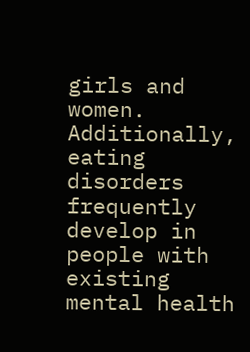girls and women. Additionally, eating disorders frequently develop in people with existing mental health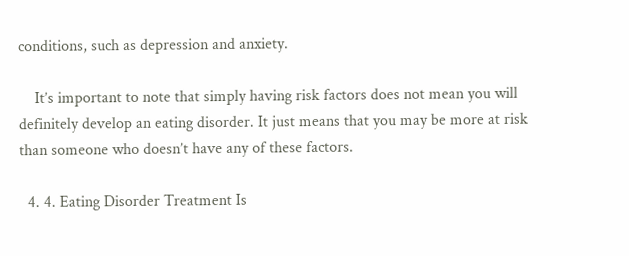conditions, such as depression and anxiety.

    It’s important to note that simply having risk factors does not mean you will definitely develop an eating disorder. It just means that you may be more at risk than someone who doesn’t have any of these factors.

  4. 4. Eating Disorder Treatment Is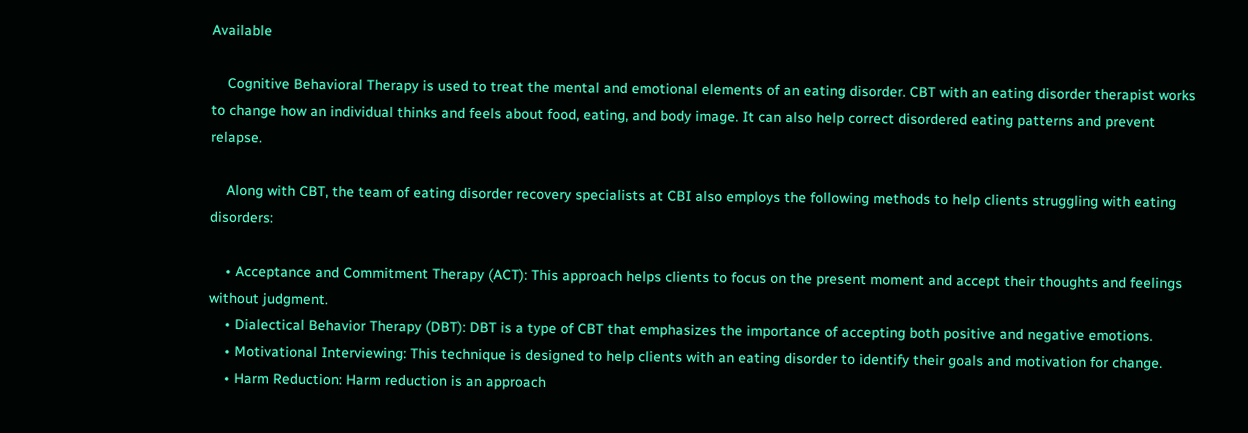Available

    Cognitive Behavioral Therapy is used to treat the mental and emotional elements of an eating disorder. CBT with an eating disorder therapist works to change how an individual thinks and feels about food, eating, and body image. It can also help correct disordered eating patterns and prevent relapse.

    Along with CBT, the team of eating disorder recovery specialists at CBI also employs the following methods to help clients struggling with eating disorders:

    • Acceptance and Commitment Therapy (ACT): This approach helps clients to focus on the present moment and accept their thoughts and feelings without judgment.
    • Dialectical Behavior Therapy (DBT): DBT is a type of CBT that emphasizes the importance of accepting both positive and negative emotions.
    • Motivational Interviewing: This technique is designed to help clients with an eating disorder to identify their goals and motivation for change.
    • Harm Reduction: Harm reduction is an approach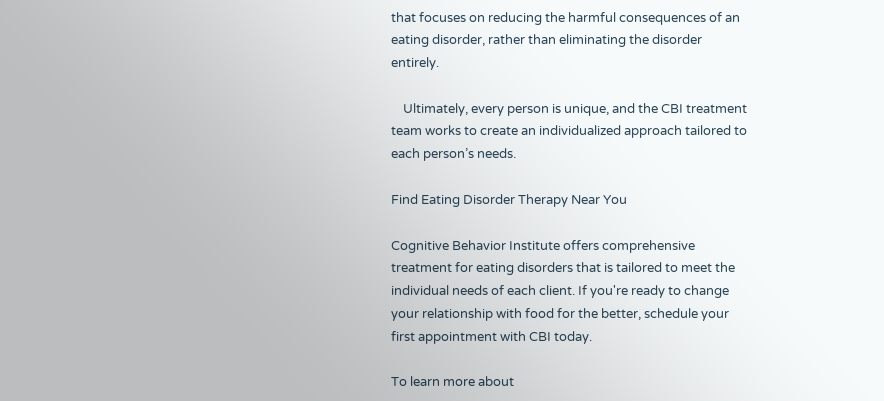that focuses on reducing the harmful consequences of an eating disorder, rather than eliminating the disorder entirely.

    Ultimately, every person is unique, and the CBI treatment team works to create an individualized approach tailored to each person’s needs.

Find Eating Disorder Therapy Near You

Cognitive Behavior Institute offers comprehensive treatment for eating disorders that is tailored to meet the individual needs of each client. If you're ready to change your relationship with food for the better, schedule your first appointment with CBI today.

To learn more about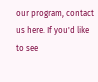our program, contact us here. If you'd like to see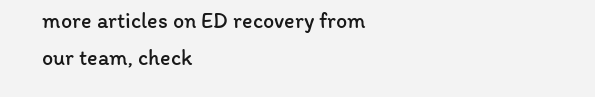more articles on ED recovery from our team, check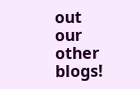out our other blogs!